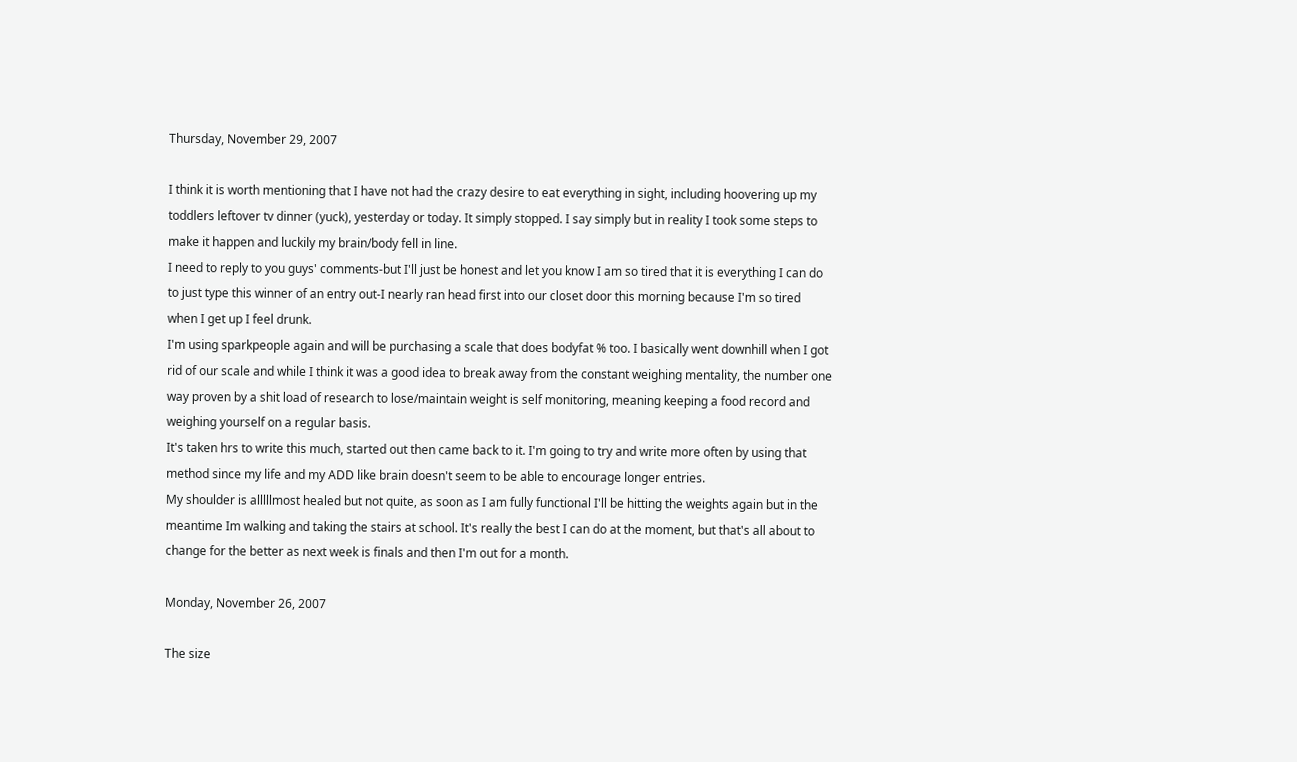Thursday, November 29, 2007

I think it is worth mentioning that I have not had the crazy desire to eat everything in sight, including hoovering up my toddlers leftover tv dinner (yuck), yesterday or today. It simply stopped. I say simply but in reality I took some steps to make it happen and luckily my brain/body fell in line.
I need to reply to you guys' comments-but I'll just be honest and let you know I am so tired that it is everything I can do to just type this winner of an entry out-I nearly ran head first into our closet door this morning because I'm so tired when I get up I feel drunk.
I'm using sparkpeople again and will be purchasing a scale that does bodyfat % too. I basically went downhill when I got rid of our scale and while I think it was a good idea to break away from the constant weighing mentality, the number one way proven by a shit load of research to lose/maintain weight is self monitoring, meaning keeping a food record and weighing yourself on a regular basis.
It's taken hrs to write this much, started out then came back to it. I'm going to try and write more often by using that method since my life and my ADD like brain doesn't seem to be able to encourage longer entries.
My shoulder is alllllmost healed but not quite, as soon as I am fully functional I'll be hitting the weights again but in the meantime Im walking and taking the stairs at school. It's really the best I can do at the moment, but that's all about to change for the better as next week is finals and then I'm out for a month.

Monday, November 26, 2007

The size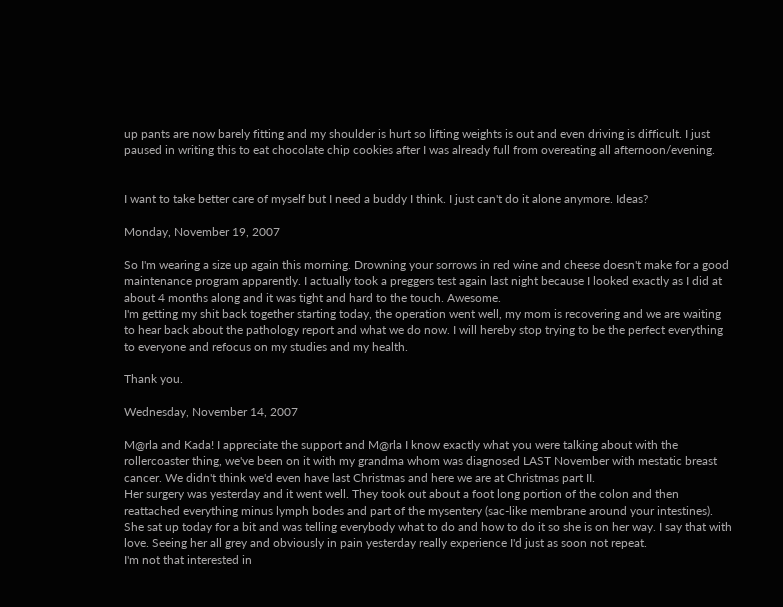up pants are now barely fitting and my shoulder is hurt so lifting weights is out and even driving is difficult. I just paused in writing this to eat chocolate chip cookies after I was already full from overeating all afternoon/evening.


I want to take better care of myself but I need a buddy I think. I just can't do it alone anymore. Ideas?

Monday, November 19, 2007

So I'm wearing a size up again this morning. Drowning your sorrows in red wine and cheese doesn't make for a good maintenance program apparently. I actually took a preggers test again last night because I looked exactly as I did at about 4 months along and it was tight and hard to the touch. Awesome.
I'm getting my shit back together starting today, the operation went well, my mom is recovering and we are waiting to hear back about the pathology report and what we do now. I will hereby stop trying to be the perfect everything to everyone and refocus on my studies and my health.

Thank you.

Wednesday, November 14, 2007

M@rla and Kada! I appreciate the support and M@rla I know exactly what you were talking about with the rollercoaster thing, we've been on it with my grandma whom was diagnosed LAST November with mestatic breast cancer. We didn't think we'd even have last Christmas and here we are at Christmas part II.
Her surgery was yesterday and it went well. They took out about a foot long portion of the colon and then reattached everything minus lymph bodes and part of the mysentery (sac-like membrane around your intestines). She sat up today for a bit and was telling everybody what to do and how to do it so she is on her way. I say that with love. Seeing her all grey and obviously in pain yesterday really experience I'd just as soon not repeat.
I'm not that interested in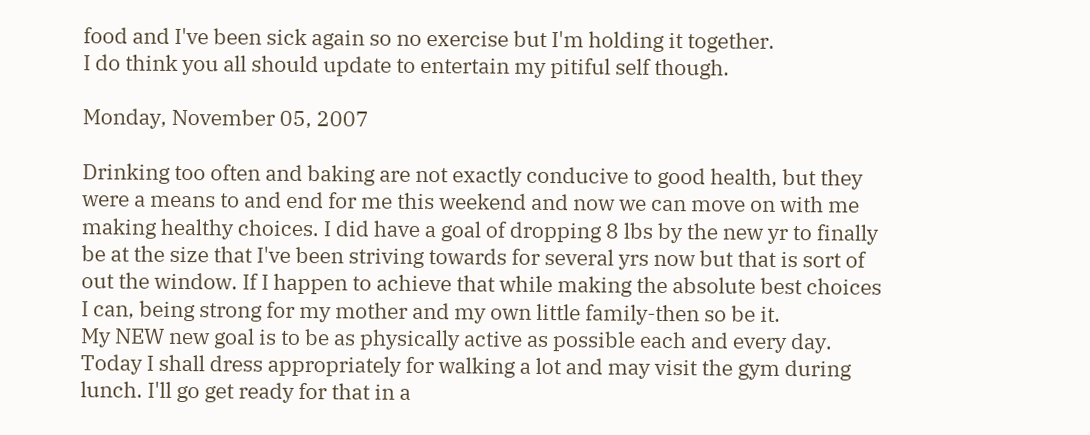food and I've been sick again so no exercise but I'm holding it together.
I do think you all should update to entertain my pitiful self though.

Monday, November 05, 2007

Drinking too often and baking are not exactly conducive to good health, but they were a means to and end for me this weekend and now we can move on with me making healthy choices. I did have a goal of dropping 8 lbs by the new yr to finally be at the size that I've been striving towards for several yrs now but that is sort of out the window. If I happen to achieve that while making the absolute best choices I can, being strong for my mother and my own little family-then so be it.
My NEW new goal is to be as physically active as possible each and every day. Today I shall dress appropriately for walking a lot and may visit the gym during lunch. I'll go get ready for that in a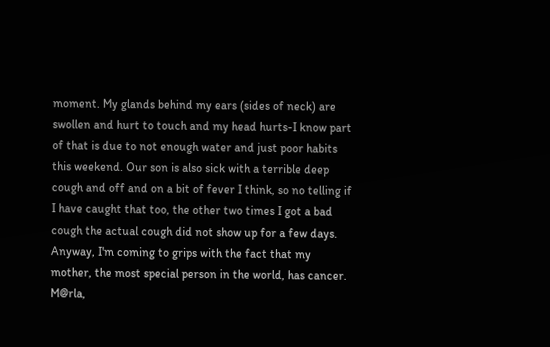moment. My glands behind my ears (sides of neck) are swollen and hurt to touch and my head hurts-I know part of that is due to not enough water and just poor habits this weekend. Our son is also sick with a terrible deep cough and off and on a bit of fever I think, so no telling if I have caught that too, the other two times I got a bad cough the actual cough did not show up for a few days.
Anyway, I'm coming to grips with the fact that my mother, the most special person in the world, has cancer. M@rla,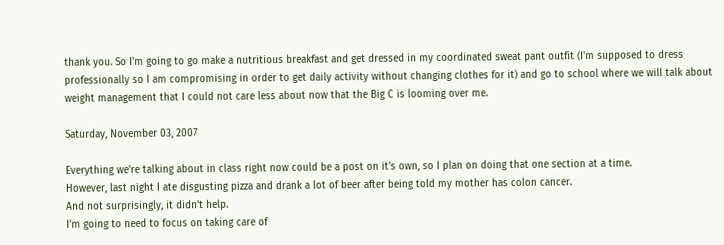thank you. So I'm going to go make a nutritious breakfast and get dressed in my coordinated sweat pant outfit (I'm supposed to dress professionally so I am compromising in order to get daily activity without changing clothes for it) and go to school where we will talk about weight management that I could not care less about now that the Big C is looming over me.

Saturday, November 03, 2007

Everything we're talking about in class right now could be a post on it's own, so I plan on doing that one section at a time.
However, last night I ate disgusting pizza and drank a lot of beer after being told my mother has colon cancer.
And not surprisingly, it didn't help.
I'm going to need to focus on taking care of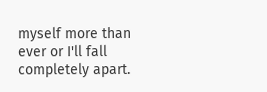myself more than ever or I'll fall completely apart.